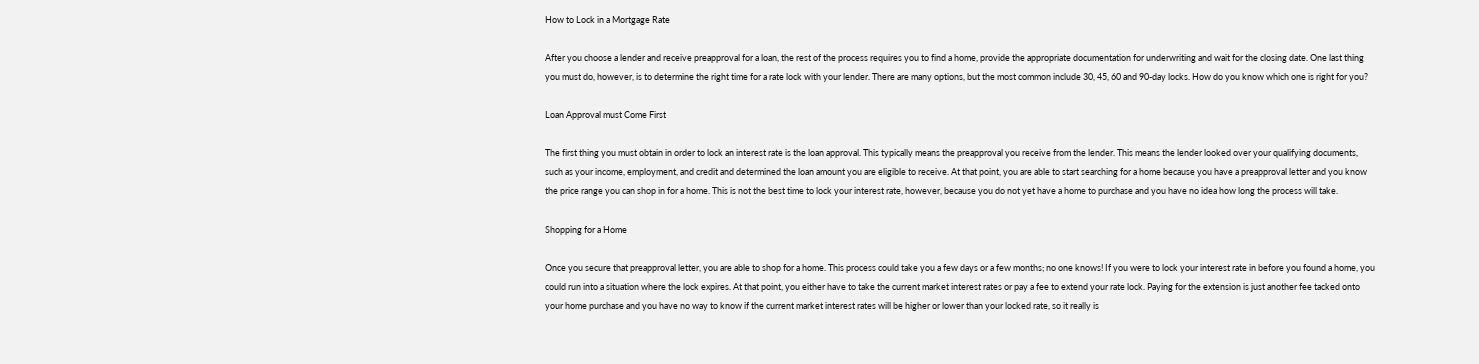How to Lock in a Mortgage Rate

After you choose a lender and receive preapproval for a loan, the rest of the process requires you to find a home, provide the appropriate documentation for underwriting and wait for the closing date. One last thing you must do, however, is to determine the right time for a rate lock with your lender. There are many options, but the most common include 30, 45, 60 and 90-day locks. How do you know which one is right for you?

Loan Approval must Come First

The first thing you must obtain in order to lock an interest rate is the loan approval. This typically means the preapproval you receive from the lender. This means the lender looked over your qualifying documents, such as your income, employment, and credit and determined the loan amount you are eligible to receive. At that point, you are able to start searching for a home because you have a preapproval letter and you know the price range you can shop in for a home. This is not the best time to lock your interest rate, however, because you do not yet have a home to purchase and you have no idea how long the process will take.

Shopping for a Home

Once you secure that preapproval letter, you are able to shop for a home. This process could take you a few days or a few months; no one knows! If you were to lock your interest rate in before you found a home, you could run into a situation where the lock expires. At that point, you either have to take the current market interest rates or pay a fee to extend your rate lock. Paying for the extension is just another fee tacked onto your home purchase and you have no way to know if the current market interest rates will be higher or lower than your locked rate, so it really is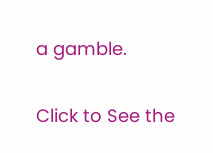a gamble.

Click to See the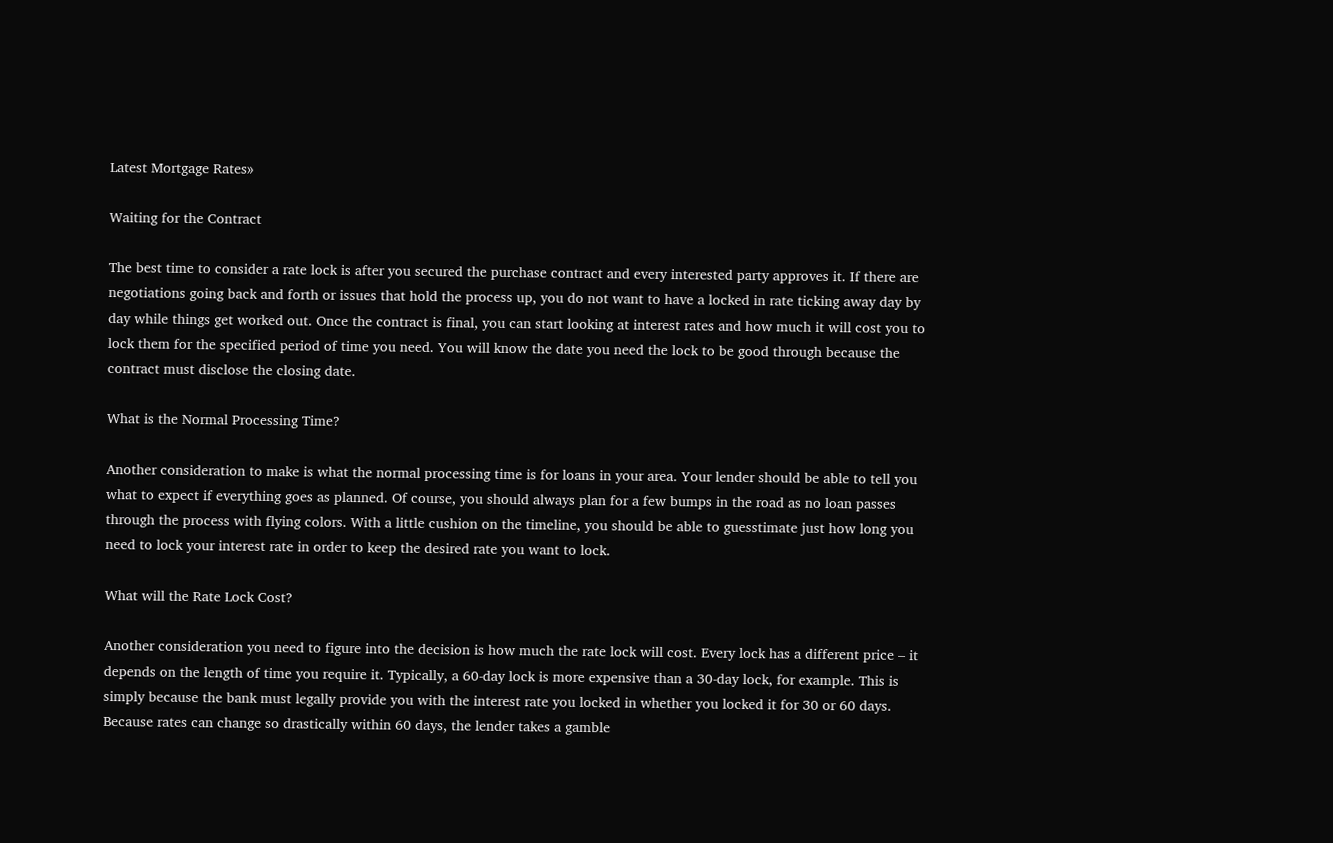Latest Mortgage Rates»

Waiting for the Contract

The best time to consider a rate lock is after you secured the purchase contract and every interested party approves it. If there are negotiations going back and forth or issues that hold the process up, you do not want to have a locked in rate ticking away day by day while things get worked out. Once the contract is final, you can start looking at interest rates and how much it will cost you to lock them for the specified period of time you need. You will know the date you need the lock to be good through because the contract must disclose the closing date.

What is the Normal Processing Time?

Another consideration to make is what the normal processing time is for loans in your area. Your lender should be able to tell you what to expect if everything goes as planned. Of course, you should always plan for a few bumps in the road as no loan passes through the process with flying colors. With a little cushion on the timeline, you should be able to guesstimate just how long you need to lock your interest rate in order to keep the desired rate you want to lock.

What will the Rate Lock Cost?

Another consideration you need to figure into the decision is how much the rate lock will cost. Every lock has a different price – it depends on the length of time you require it. Typically, a 60-day lock is more expensive than a 30-day lock, for example. This is simply because the bank must legally provide you with the interest rate you locked in whether you locked it for 30 or 60 days. Because rates can change so drastically within 60 days, the lender takes a gamble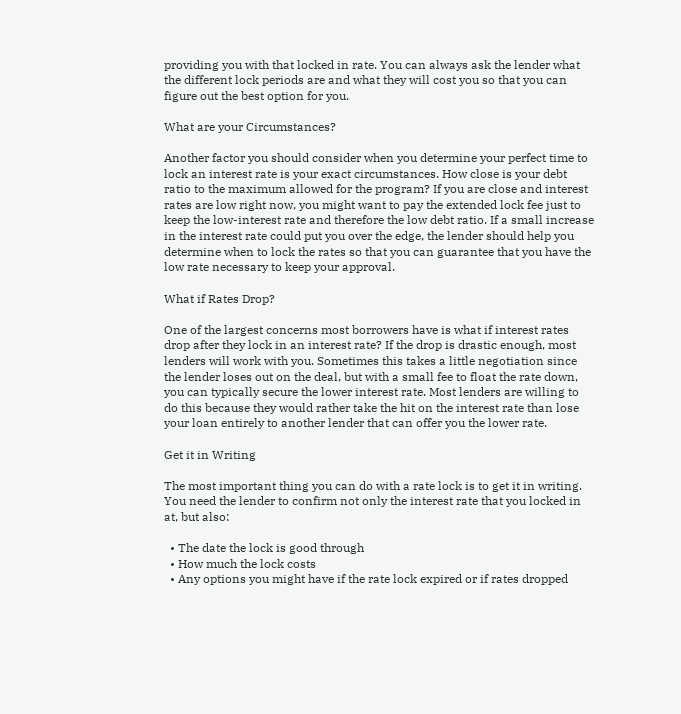providing you with that locked in rate. You can always ask the lender what the different lock periods are and what they will cost you so that you can figure out the best option for you.

What are your Circumstances?

Another factor you should consider when you determine your perfect time to lock an interest rate is your exact circumstances. How close is your debt ratio to the maximum allowed for the program? If you are close and interest rates are low right now, you might want to pay the extended lock fee just to keep the low-interest rate and therefore the low debt ratio. If a small increase in the interest rate could put you over the edge, the lender should help you determine when to lock the rates so that you can guarantee that you have the low rate necessary to keep your approval.

What if Rates Drop?

One of the largest concerns most borrowers have is what if interest rates drop after they lock in an interest rate? If the drop is drastic enough, most lenders will work with you. Sometimes this takes a little negotiation since the lender loses out on the deal, but with a small fee to float the rate down, you can typically secure the lower interest rate. Most lenders are willing to do this because they would rather take the hit on the interest rate than lose your loan entirely to another lender that can offer you the lower rate.

Get it in Writing

The most important thing you can do with a rate lock is to get it in writing. You need the lender to confirm not only the interest rate that you locked in at, but also:

  • The date the lock is good through
  • How much the lock costs
  • Any options you might have if the rate lock expired or if rates dropped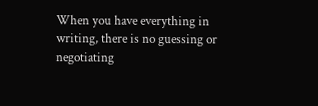When you have everything in writing, there is no guessing or negotiating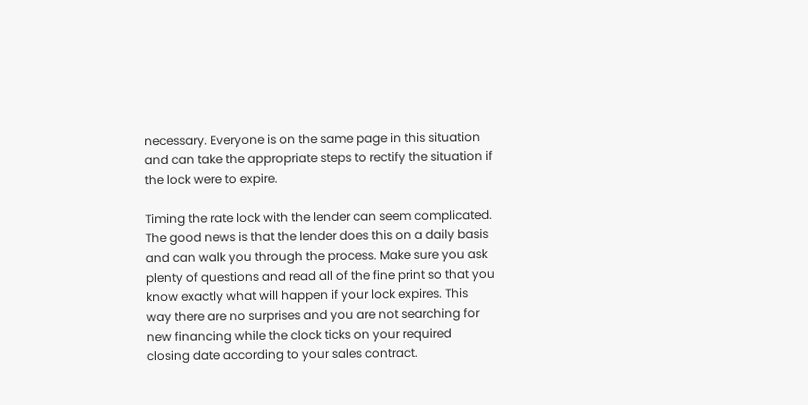necessary. Everyone is on the same page in this situation and can take the appropriate steps to rectify the situation if the lock were to expire.

Timing the rate lock with the lender can seem complicated. The good news is that the lender does this on a daily basis and can walk you through the process. Make sure you ask plenty of questions and read all of the fine print so that you know exactly what will happen if your lock expires. This way there are no surprises and you are not searching for new financing while the clock ticks on your required closing date according to your sales contract.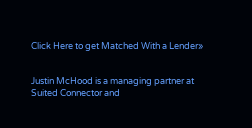Click Here to get Matched With a Lender»


Justin McHood is a managing partner at Suited Connector and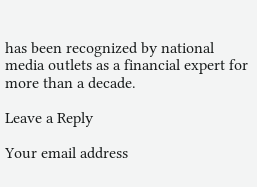has been recognized by national media outlets as a financial expert for more than a decade.

Leave a Reply

Your email address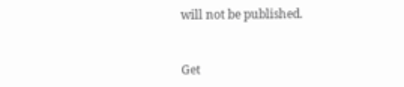will not be published.


Get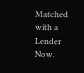Matched with a Lender Now.